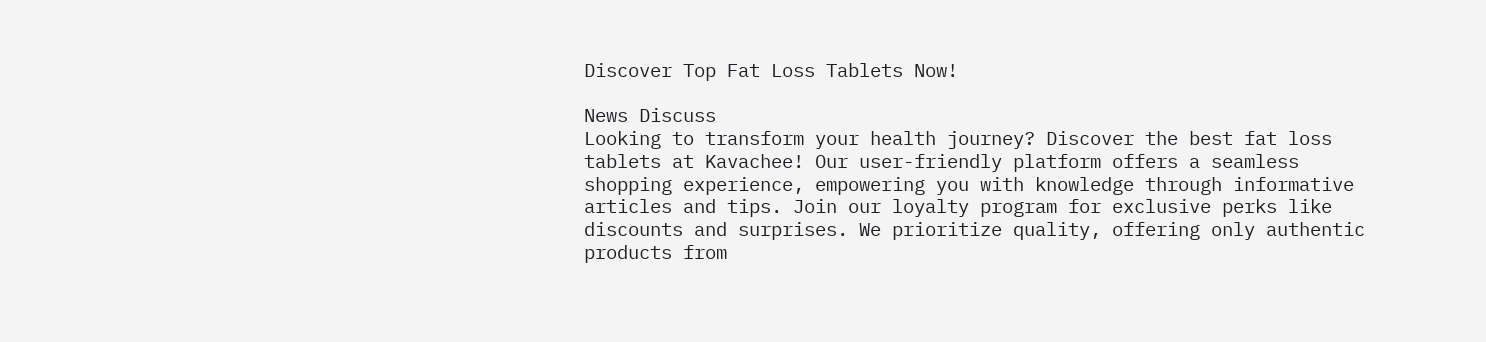Discover Top Fat Loss Tablets Now!

News Discuss
Looking to transform your health journey? Discover the best fat loss tablets at Kavachee! Our user-friendly platform offers a seamless shopping experience, empowering you with knowledge through informative articles and tips. Join our loyalty program for exclusive perks like discounts and surprises. We prioritize quality, offering only authentic products from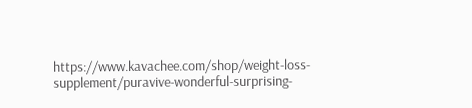https://www.kavachee.com/shop/weight-loss-supplement/puravive-wonderful-surprising-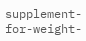supplement-for-weight-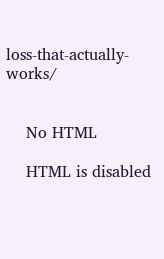loss-that-actually-works/


    No HTML

    HTML is disabled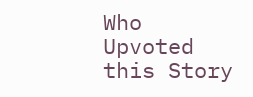Who Upvoted this Story